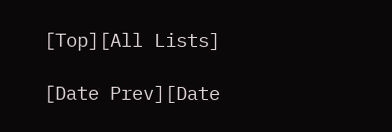[Top][All Lists]

[Date Prev][Date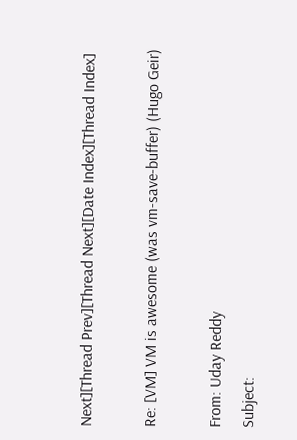Next][Thread Prev][Thread Next][Date Index][Thread Index]

Re: [VM] VM is awesome (was vm-save-buffer) (Hugo Geir)

From: Uday Reddy
Subject: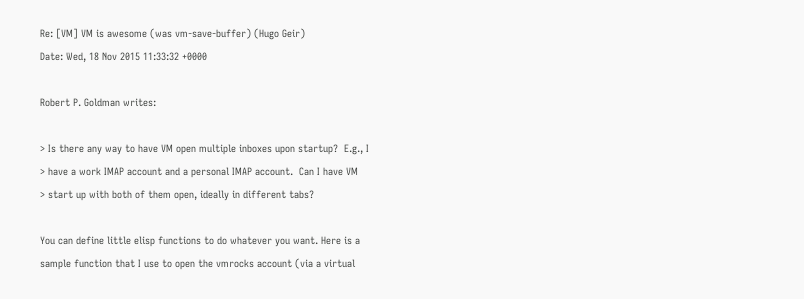Re: [VM] VM is awesome (was vm-save-buffer) (Hugo Geir)
Date: Wed, 18 Nov 2015 11:33:32 +0000

Robert P. Goldman writes:

> Is there any way to have VM open multiple inboxes upon startup?  E.g., I
> have a work IMAP account and a personal IMAP account.  Can I have VM
> start up with both of them open, ideally in different tabs?

You can define little elisp functions to do whatever you want. Here is a
sample function that I use to open the vmrocks account (via a virtual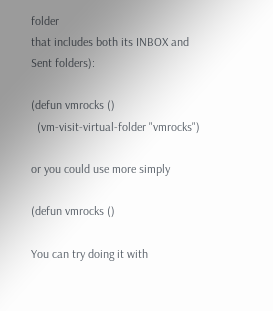folder
that includes both its INBOX and Sent folders):

(defun vmrocks ()
  (vm-visit-virtual-folder "vmrocks")

or you could use more simply

(defun vmrocks ()

You can try doing it with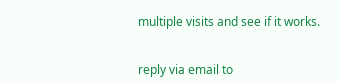multiple visits and see if it works.


reply via email to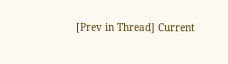[Prev in Thread] Current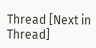Thread [Next in Thread]